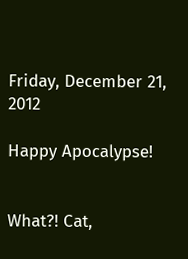Friday, December 21, 2012

Happy Apocalypse!


What?! Cat,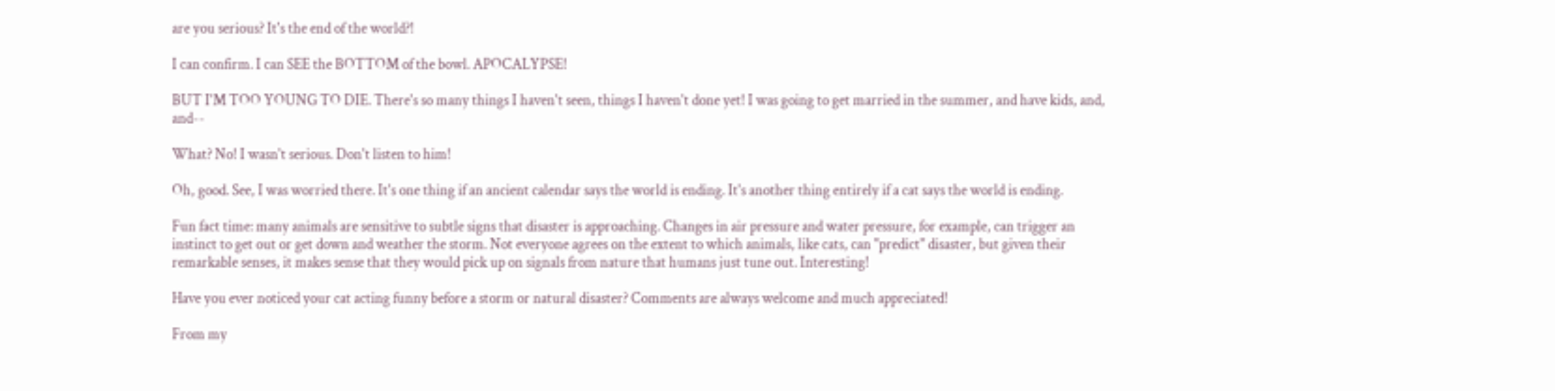are you serious? It's the end of the world?!

I can confirm. I can SEE the BOTTOM of the bowl. APOCALYPSE!

BUT I'M TOO YOUNG TO DIE. There's so many things I haven't seen, things I haven't done yet! I was going to get married in the summer, and have kids, and, and--

What? No! I wasn't serious. Don't listen to him!

Oh, good. See, I was worried there. It's one thing if an ancient calendar says the world is ending. It's another thing entirely if a cat says the world is ending.

Fun fact time: many animals are sensitive to subtle signs that disaster is approaching. Changes in air pressure and water pressure, for example, can trigger an instinct to get out or get down and weather the storm. Not everyone agrees on the extent to which animals, like cats, can "predict" disaster, but given their remarkable senses, it makes sense that they would pick up on signals from nature that humans just tune out. Interesting!

Have you ever noticed your cat acting funny before a storm or natural disaster? Comments are always welcome and much appreciated!

From my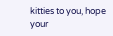kitties to you, hope your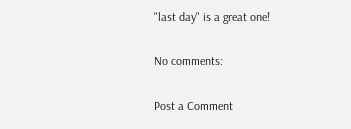"last day" is a great one!

No comments:

Post a Comment